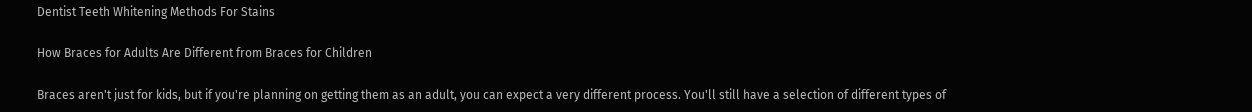Dentist Teeth Whitening Methods For Stains

How Braces for Adults Are Different from Braces for Children

Braces aren't just for kids, but if you're planning on getting them as an adult, you can expect a very different process. You'll still have a selection of different types of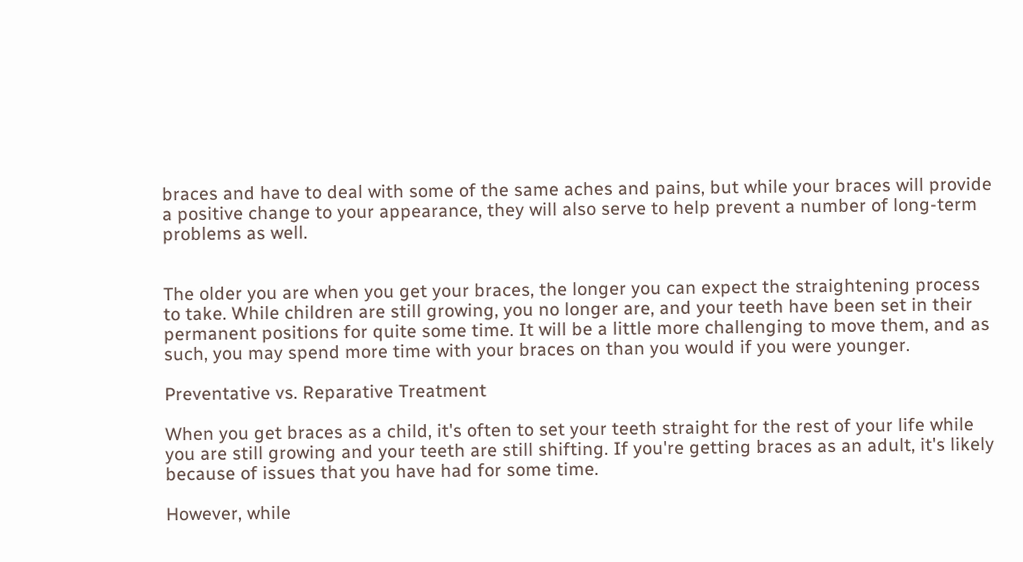braces and have to deal with some of the same aches and pains, but while your braces will provide a positive change to your appearance, they will also serve to help prevent a number of long-term problems as well.


The older you are when you get your braces, the longer you can expect the straightening process to take. While children are still growing, you no longer are, and your teeth have been set in their permanent positions for quite some time. It will be a little more challenging to move them, and as such, you may spend more time with your braces on than you would if you were younger.

Preventative vs. Reparative Treatment

When you get braces as a child, it's often to set your teeth straight for the rest of your life while you are still growing and your teeth are still shifting. If you're getting braces as an adult, it's likely because of issues that you have had for some time.

However, while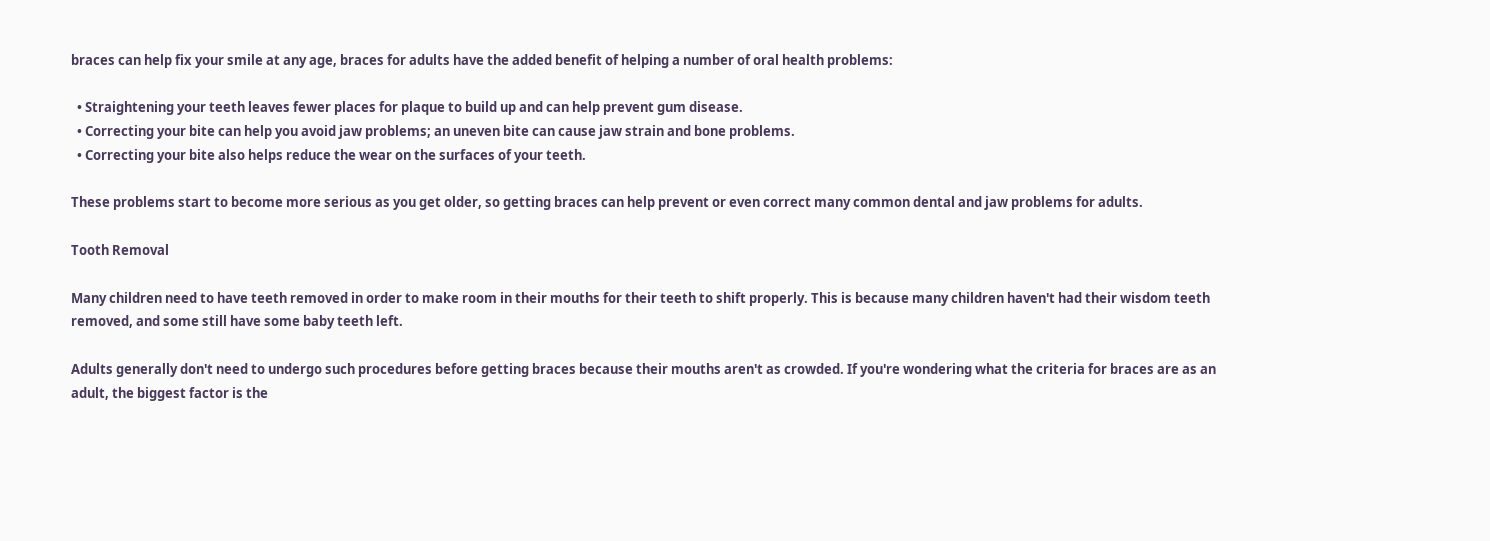braces can help fix your smile at any age, braces for adults have the added benefit of helping a number of oral health problems:

  • Straightening your teeth leaves fewer places for plaque to build up and can help prevent gum disease.
  • Correcting your bite can help you avoid jaw problems; an uneven bite can cause jaw strain and bone problems.
  • Correcting your bite also helps reduce the wear on the surfaces of your teeth.

These problems start to become more serious as you get older, so getting braces can help prevent or even correct many common dental and jaw problems for adults.

Tooth Removal

Many children need to have teeth removed in order to make room in their mouths for their teeth to shift properly. This is because many children haven't had their wisdom teeth removed, and some still have some baby teeth left.

Adults generally don't need to undergo such procedures before getting braces because their mouths aren't as crowded. If you're wondering what the criteria for braces are as an adult, the biggest factor is the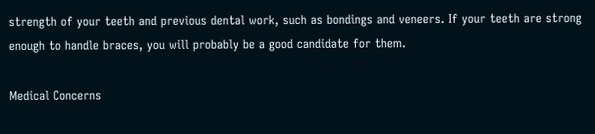strength of your teeth and previous dental work, such as bondings and veneers. If your teeth are strong enough to handle braces, you will probably be a good candidate for them.

Medical Concerns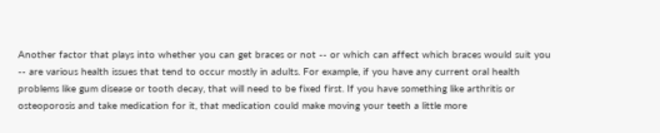Another factor that plays into whether you can get braces or not -- or which can affect which braces would suit you -- are various health issues that tend to occur mostly in adults. For example, if you have any current oral health problems like gum disease or tooth decay, that will need to be fixed first. If you have something like arthritis or osteoporosis and take medication for it, that medication could make moving your teeth a little more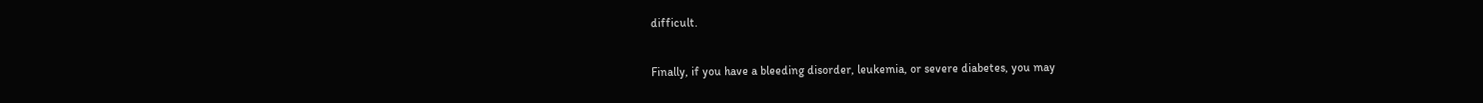difficult.

Finally, if you have a bleeding disorder, leukemia, or severe diabetes, you may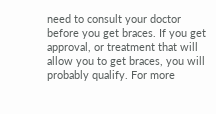need to consult your doctor before you get braces. If you get approval, or treatment that will allow you to get braces, you will probably qualify. For more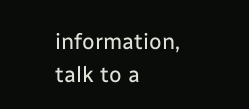information, talk to a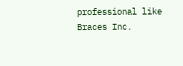professional like Braces Inc.